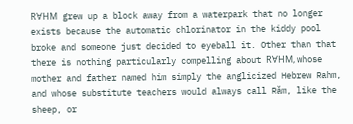RⱯHM grew up a block away from a waterpark that no longer exists because the automatic chlorinator in the kiddy pool broke and someone just decided to eyeball it. Other than that there is nothing particularly compelling about RⱯHM, whose mother and father named him simply the anglicized Hebrew Rahm, and whose substitute teachers would always call Răm, like the sheep, or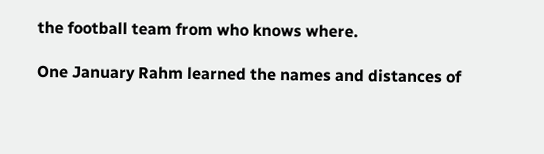the football team from who knows where.

One January Rahm learned the names and distances of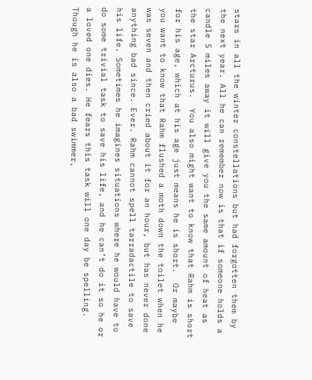stars in all the winter constellations but had forgotten them by the next year. All he can remember now is that if someone holds a candle 5 miles away it will give you the same amount of heat as the star Arcturus.  You also might want to know that Rahm is short for his age, which at his age just means he is short.  Or maybe you want to know that Rahm flushed a moth down the toilet when he was seven and then cried about it for an hour, but has never done anything bad since. Ever. Rahm cannot spell tarradactile to save his life. Sometimes he imagines situations where he would have to do some trivial task to save his life, and he can’t do it so he or a loved one dies. He fears this task will one day be spelling. Though he is also a bad swimmer,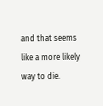and that seems like a more likely way to die.